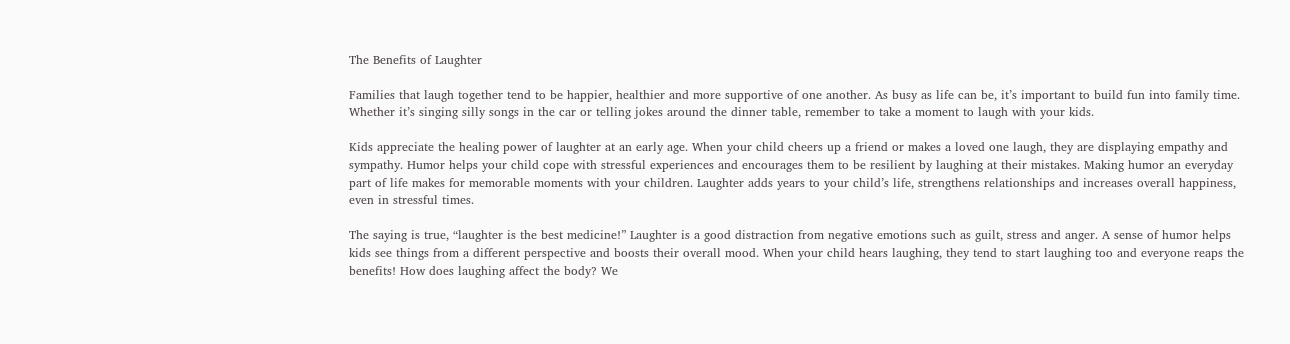The Benefits of Laughter

Families that laugh together tend to be happier, healthier and more supportive of one another. As busy as life can be, it’s important to build fun into family time. Whether it’s singing silly songs in the car or telling jokes around the dinner table, remember to take a moment to laugh with your kids.

Kids appreciate the healing power of laughter at an early age. When your child cheers up a friend or makes a loved one laugh, they are displaying empathy and sympathy. Humor helps your child cope with stressful experiences and encourages them to be resilient by laughing at their mistakes. Making humor an everyday part of life makes for memorable moments with your children. Laughter adds years to your child’s life, strengthens relationships and increases overall happiness, even in stressful times.

The saying is true, “laughter is the best medicine!” Laughter is a good distraction from negative emotions such as guilt, stress and anger. A sense of humor helps kids see things from a different perspective and boosts their overall mood. When your child hears laughing, they tend to start laughing too and everyone reaps the benefits! How does laughing affect the body? We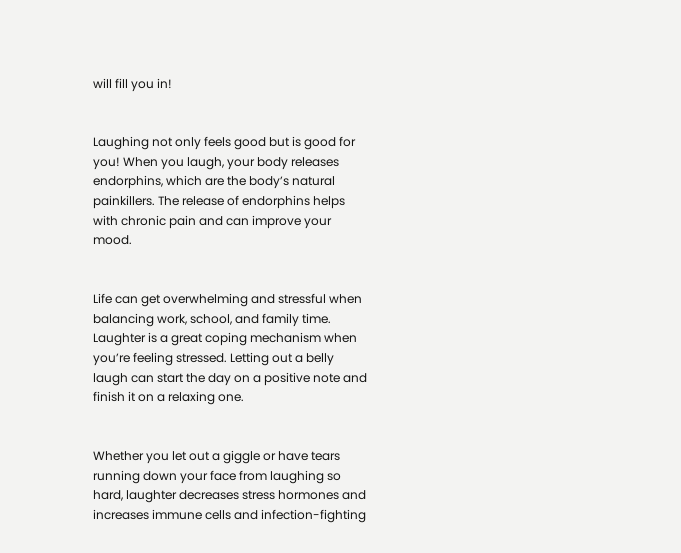will fill you in!


Laughing not only feels good but is good for you! When you laugh, your body releases endorphins, which are the body’s natural painkillers. The release of endorphins helps with chronic pain and can improve your mood.


Life can get overwhelming and stressful when balancing work, school, and family time. Laughter is a great coping mechanism when you’re feeling stressed. Letting out a belly laugh can start the day on a positive note and finish it on a relaxing one.


Whether you let out a giggle or have tears running down your face from laughing so hard, laughter decreases stress hormones and increases immune cells and infection-fighting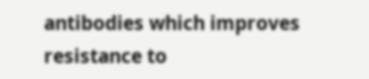antibodies which improves resistance to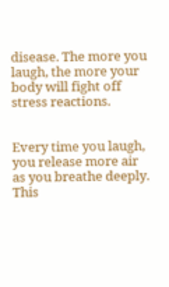disease. The more you laugh, the more your body will fight off stress reactions.


Every time you laugh, you release more air as you breathe deeply. This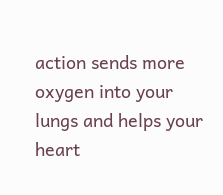action sends more oxygen into your lungs and helps your heart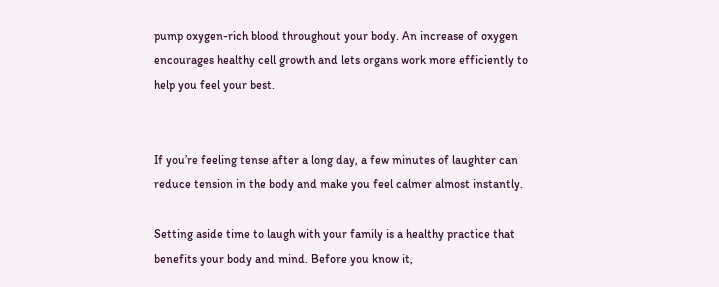pump oxygen-rich blood throughout your body. An increase of oxygen encourages healthy cell growth and lets organs work more efficiently to help you feel your best.


If you’re feeling tense after a long day, a few minutes of laughter can reduce tension in the body and make you feel calmer almost instantly.

Setting aside time to laugh with your family is a healthy practice that benefits your body and mind. Before you know it,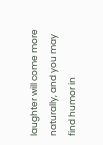laughter will come more naturally, and you may find humor in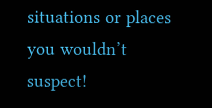situations or places you wouldn’t suspect!